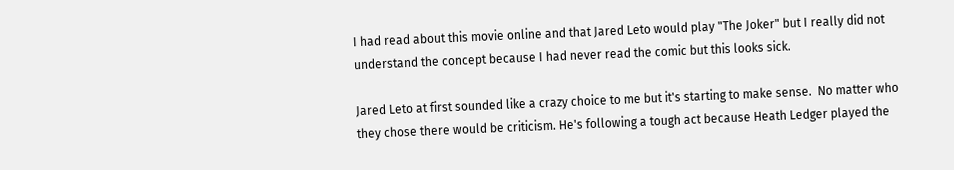I had read about this movie online and that Jared Leto would play "The Joker" but I really did not understand the concept because I had never read the comic but this looks sick.

Jared Leto at first sounded like a crazy choice to me but it's starting to make sense.  No matter who they chose there would be criticism. He's following a tough act because Heath Ledger played the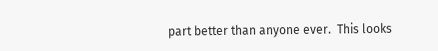part better than anyone ever.  This looks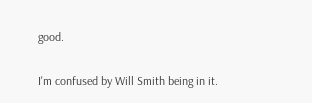good.

I'm confused by Will Smith being in it.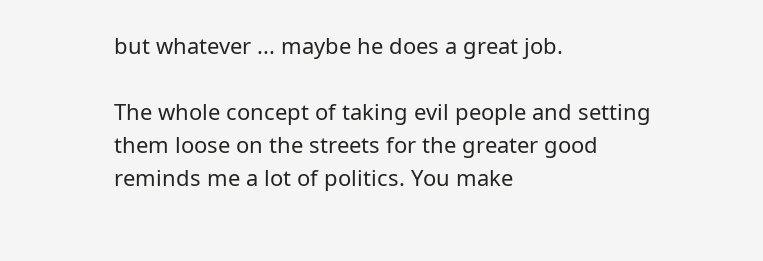but whatever ... maybe he does a great job.

The whole concept of taking evil people and setting them loose on the streets for the greater good reminds me a lot of politics. You make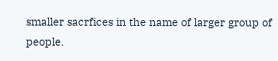smaller sacrfices in the name of larger group of people.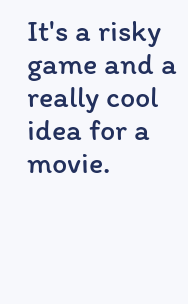It's a risky game and a really cool idea for a movie.